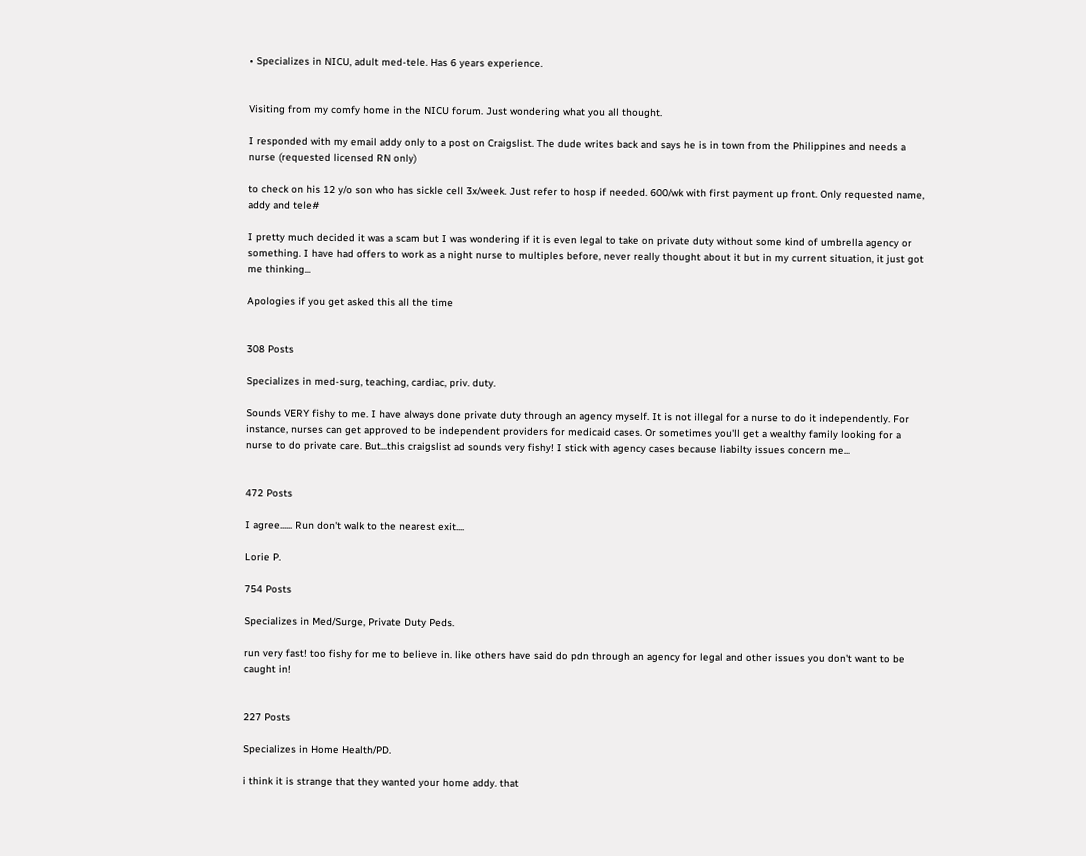• Specializes in NICU, adult med-tele. Has 6 years experience.


Visiting from my comfy home in the NICU forum. Just wondering what you all thought.

I responded with my email addy only to a post on Craigslist. The dude writes back and says he is in town from the Philippines and needs a nurse (requested licensed RN only)

to check on his 12 y/o son who has sickle cell 3x/week. Just refer to hosp if needed. 600/wk with first payment up front. Only requested name, addy and tele#

I pretty much decided it was a scam but I was wondering if it is even legal to take on private duty without some kind of umbrella agency or something. I have had offers to work as a night nurse to multiples before, never really thought about it but in my current situation, it just got me thinking...

Apologies if you get asked this all the time


308 Posts

Specializes in med-surg, teaching, cardiac, priv. duty.

Sounds VERY fishy to me. I have always done private duty through an agency myself. It is not illegal for a nurse to do it independently. For instance, nurses can get approved to be independent providers for medicaid cases. Or sometimes you'll get a wealthy family looking for a nurse to do private care. But...this craigslist ad sounds very fishy! I stick with agency cases because liabilty issues concern me...


472 Posts

I agree...... Run don't walk to the nearest exit....

Lorie P.

754 Posts

Specializes in Med/Surge, Private Duty Peds.

run very fast! too fishy for me to believe in. like others have said do pdn through an agency for legal and other issues you don't want to be caught in!


227 Posts

Specializes in Home Health/PD.

i think it is strange that they wanted your home addy. that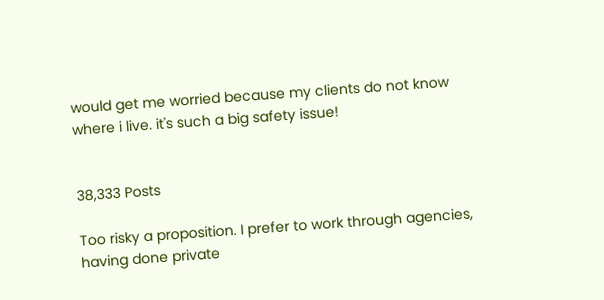would get me worried because my clients do not know where i live. it's such a big safety issue!


38,333 Posts

Too risky a proposition. I prefer to work through agencies, having done private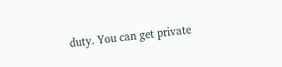duty. You can get private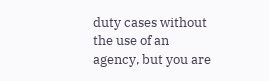duty cases without the use of an agency, but you are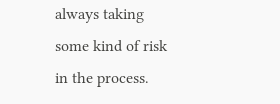always taking some kind of risk in the process.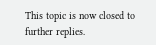This topic is now closed to further replies.